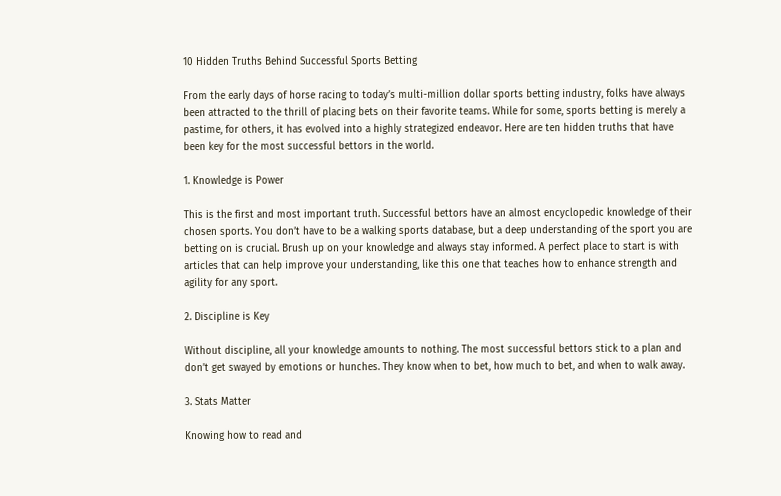10 Hidden Truths Behind Successful Sports Betting

From the early days of horse racing to today’s multi-million dollar sports betting industry, folks have always been attracted to the thrill of placing bets on their favorite teams. While for some, sports betting is merely a pastime, for others, it has evolved into a highly strategized endeavor. Here are ten hidden truths that have been key for the most successful bettors in the world.

1. Knowledge is Power

This is the first and most important truth. Successful bettors have an almost encyclopedic knowledge of their chosen sports. You don’t have to be a walking sports database, but a deep understanding of the sport you are betting on is crucial. Brush up on your knowledge and always stay informed. A perfect place to start is with articles that can help improve your understanding, like this one that teaches how to enhance strength and agility for any sport.

2. Discipline is Key

Without discipline, all your knowledge amounts to nothing. The most successful bettors stick to a plan and don’t get swayed by emotions or hunches. They know when to bet, how much to bet, and when to walk away.

3. Stats Matter

Knowing how to read and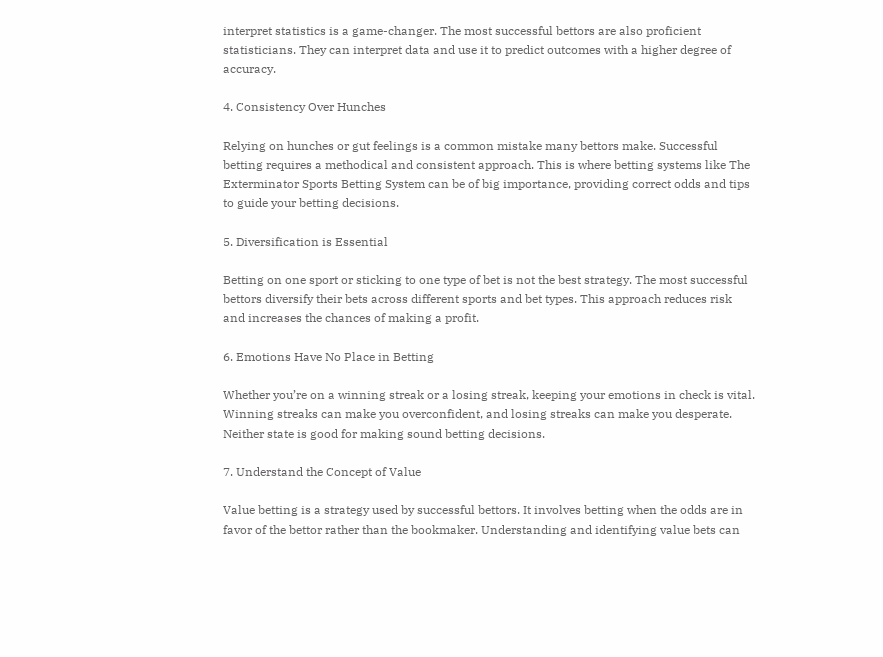interpret statistics is a game-changer. The most successful bettors are also proficient statisticians. They can interpret data and use it to predict outcomes with a higher degree of accuracy.

4. Consistency Over Hunches

Relying on hunches or gut feelings is a common mistake many bettors make. Successful betting requires a methodical and consistent approach. This is where betting systems like The Exterminator Sports Betting System can be of big importance, providing correct odds and tips to guide your betting decisions.

5. Diversification is Essential

Betting on one sport or sticking to one type of bet is not the best strategy. The most successful bettors diversify their bets across different sports and bet types. This approach reduces risk and increases the chances of making a profit.

6. Emotions Have No Place in Betting

Whether you’re on a winning streak or a losing streak, keeping your emotions in check is vital. Winning streaks can make you overconfident, and losing streaks can make you desperate. Neither state is good for making sound betting decisions.

7. Understand the Concept of Value

Value betting is a strategy used by successful bettors. It involves betting when the odds are in favor of the bettor rather than the bookmaker. Understanding and identifying value bets can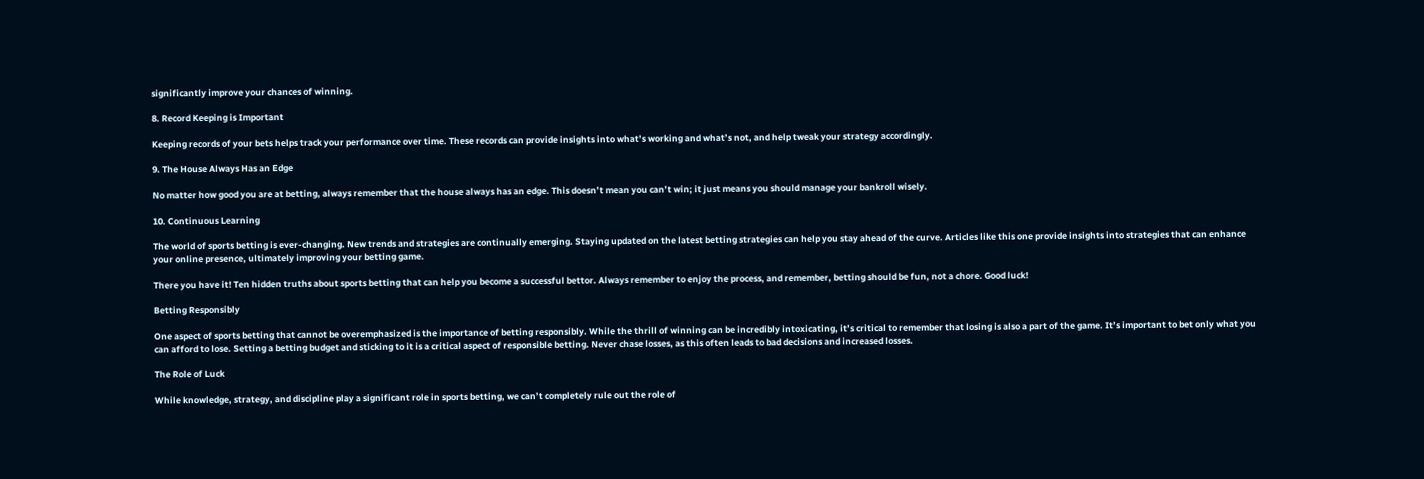significantly improve your chances of winning.

8. Record Keeping is Important

Keeping records of your bets helps track your performance over time. These records can provide insights into what’s working and what’s not, and help tweak your strategy accordingly.

9. The House Always Has an Edge

No matter how good you are at betting, always remember that the house always has an edge. This doesn’t mean you can’t win; it just means you should manage your bankroll wisely.

10. Continuous Learning

The world of sports betting is ever-changing. New trends and strategies are continually emerging. Staying updated on the latest betting strategies can help you stay ahead of the curve. Articles like this one provide insights into strategies that can enhance your online presence, ultimately improving your betting game.

There you have it! Ten hidden truths about sports betting that can help you become a successful bettor. Always remember to enjoy the process, and remember, betting should be fun, not a chore. Good luck!

Betting Responsibly

One aspect of sports betting that cannot be overemphasized is the importance of betting responsibly. While the thrill of winning can be incredibly intoxicating, it’s critical to remember that losing is also a part of the game. It’s important to bet only what you can afford to lose. Setting a betting budget and sticking to it is a critical aspect of responsible betting. Never chase losses, as this often leads to bad decisions and increased losses.

The Role of Luck

While knowledge, strategy, and discipline play a significant role in sports betting, we can’t completely rule out the role of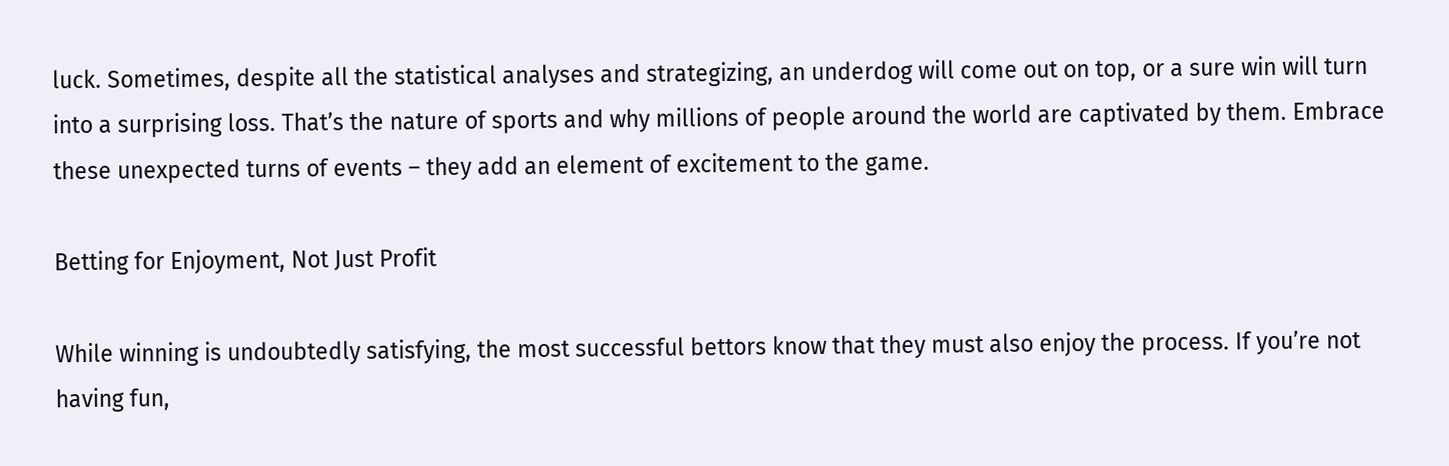luck. Sometimes, despite all the statistical analyses and strategizing, an underdog will come out on top, or a sure win will turn into a surprising loss. That’s the nature of sports and why millions of people around the world are captivated by them. Embrace these unexpected turns of events – they add an element of excitement to the game.

Betting for Enjoyment, Not Just Profit

While winning is undoubtedly satisfying, the most successful bettors know that they must also enjoy the process. If you’re not having fun,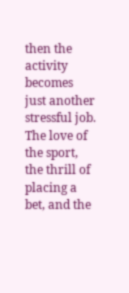then the activity becomes just another stressful job. The love of the sport, the thrill of placing a bet, and the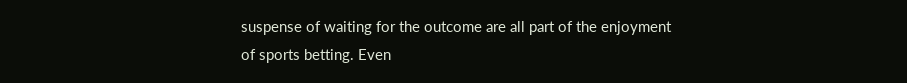suspense of waiting for the outcome are all part of the enjoyment of sports betting. Even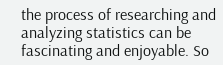the process of researching and analyzing statistics can be fascinating and enjoyable. So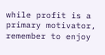while profit is a primary motivator, remember to enjoy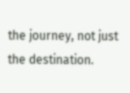the journey, not just the destination.